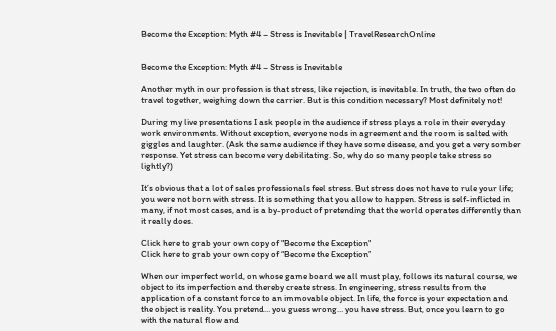Become the Exception: Myth #4 – Stress is Inevitable | TravelResearchOnline


Become the Exception: Myth #4 – Stress is Inevitable

Another myth in our profession is that stress, like rejection, is inevitable. In truth, the two often do travel together, weighing down the carrier. But is this condition necessary? Most definitely not!

During my live presentations I ask people in the audience if stress plays a role in their everyday work environments. Without exception, everyone nods in agreement and the room is salted with giggles and laughter. (Ask the same audience if they have some disease, and you get a very somber response. Yet stress can become very debilitating. So, why do so many people take stress so lightly?)

It’s obvious that a lot of sales professionals feel stress. But stress does not have to rule your life; you were not born with stress. It is something that you allow to happen. Stress is self-inflicted in many, if not most cases, and is a by-product of pretending that the world operates differently than it really does.

Click here to grab your own copy of "Become the Exception"
Click here to grab your own copy of “Become the Exception”

When our imperfect world, on whose game board we all must play, follows its natural course, we object to its imperfection and thereby create stress. In engineering, stress results from the application of a constant force to an immovable object. In life, the force is your expectation and the object is reality. You pretend… you guess wrong… you have stress. But, once you learn to go with the natural flow and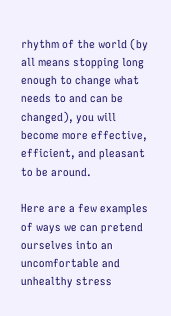rhythm of the world (by all means stopping long enough to change what needs to and can be changed), you will become more effective, efficient, and pleasant to be around.

Here are a few examples of ways we can pretend ourselves into an uncomfortable and unhealthy stress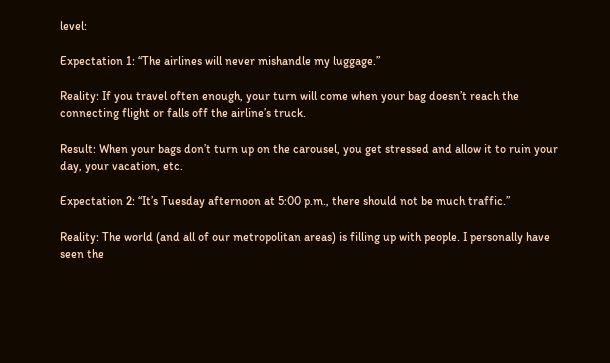level:

Expectation 1: “The airlines will never mishandle my luggage.”

Reality: If you travel often enough, your turn will come when your bag doesn’t reach the connecting flight or falls off the airline’s truck.

Result: When your bags don’t turn up on the carousel, you get stressed and allow it to ruin your day, your vacation, etc.

Expectation 2: “It’s Tuesday afternoon at 5:00 p.m., there should not be much traffic.”

Reality: The world (and all of our metropolitan areas) is filling up with people. I personally have seen the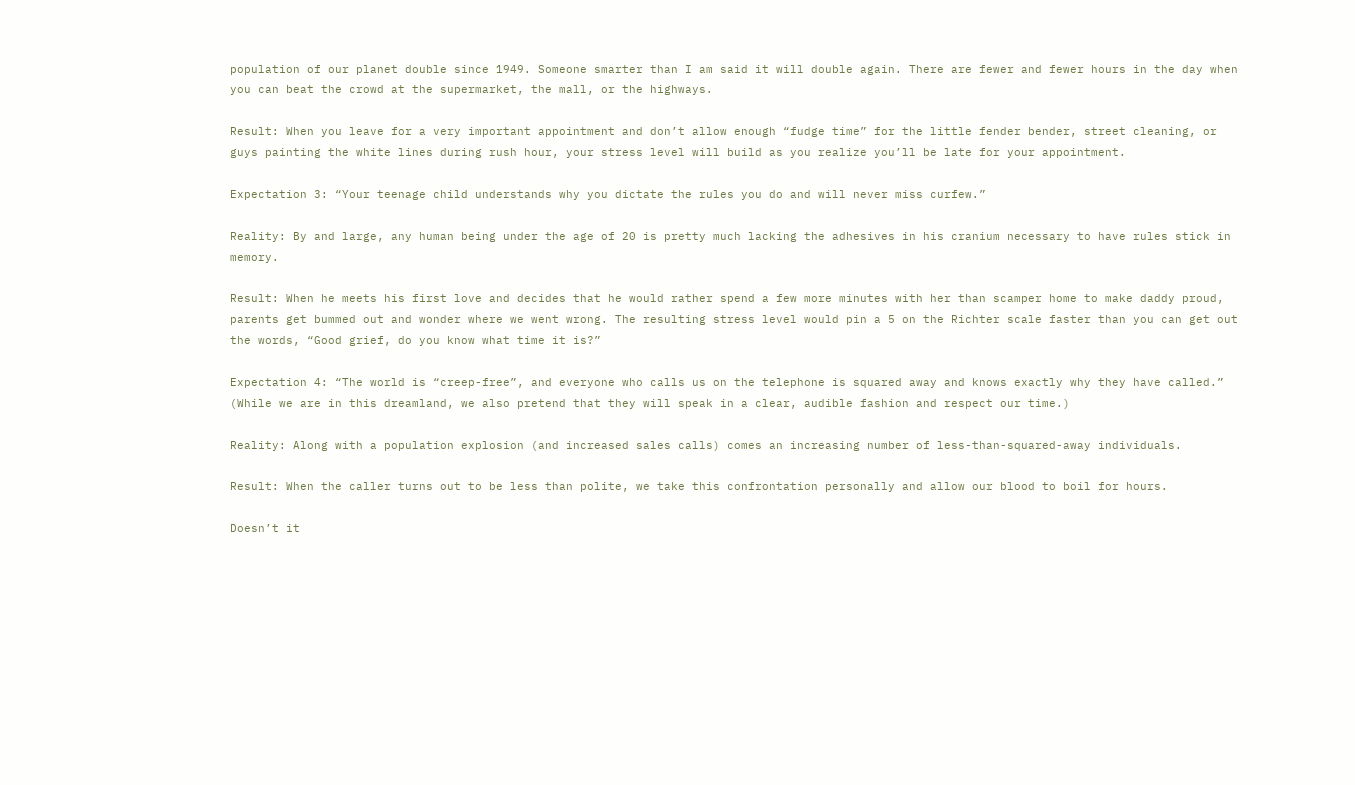population of our planet double since 1949. Someone smarter than I am said it will double again. There are fewer and fewer hours in the day when you can beat the crowd at the supermarket, the mall, or the highways.

Result: When you leave for a very important appointment and don’t allow enough “fudge time” for the little fender bender, street cleaning, or guys painting the white lines during rush hour, your stress level will build as you realize you’ll be late for your appointment.

Expectation 3: “Your teenage child understands why you dictate the rules you do and will never miss curfew.”

Reality: By and large, any human being under the age of 20 is pretty much lacking the adhesives in his cranium necessary to have rules stick in memory.

Result: When he meets his first love and decides that he would rather spend a few more minutes with her than scamper home to make daddy proud, parents get bummed out and wonder where we went wrong. The resulting stress level would pin a 5 on the Richter scale faster than you can get out the words, “Good grief, do you know what time it is?”

Expectation 4: “The world is “creep-free”, and everyone who calls us on the telephone is squared away and knows exactly why they have called.” (While we are in this dreamland, we also pretend that they will speak in a clear, audible fashion and respect our time.)

Reality: Along with a population explosion (and increased sales calls) comes an increasing number of less-than-squared-away individuals.

Result: When the caller turns out to be less than polite, we take this confrontation personally and allow our blood to boil for hours.

Doesn’t it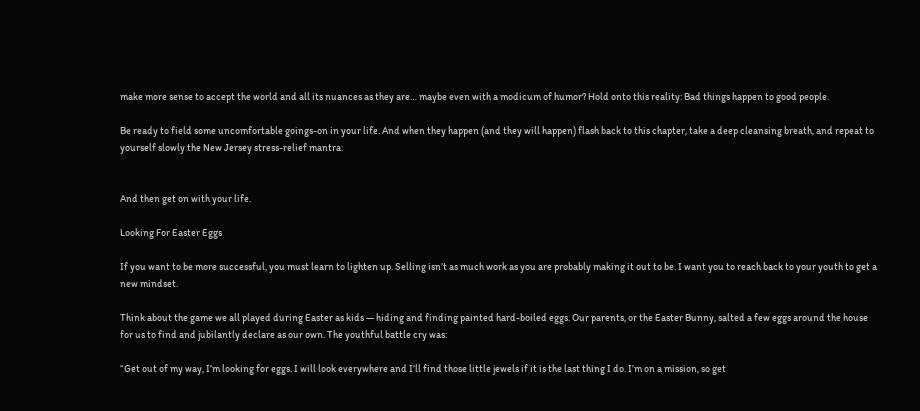make more sense to accept the world and all its nuances as they are… maybe even with a modicum of humor? Hold onto this reality: Bad things happen to good people.

Be ready to field some uncomfortable goings-on in your life. And when they happen (and they will happen) flash back to this chapter, take a deep cleansing breath, and repeat to yourself slowly the New Jersey stress-relief mantra:


And then get on with your life.

Looking For Easter Eggs

If you want to be more successful, you must learn to lighten up. Selling isn’t as much work as you are probably making it out to be. I want you to reach back to your youth to get a new mindset.

Think about the game we all played during Easter as kids — hiding and finding painted hard-boiled eggs. Our parents, or the Easter Bunny, salted a few eggs around the house for us to find and jubilantly declare as our own. The youthful battle cry was:

“Get out of my way, I’m looking for eggs. I will look everywhere and I’ll find those little jewels if it is the last thing I do. I’m on a mission, so get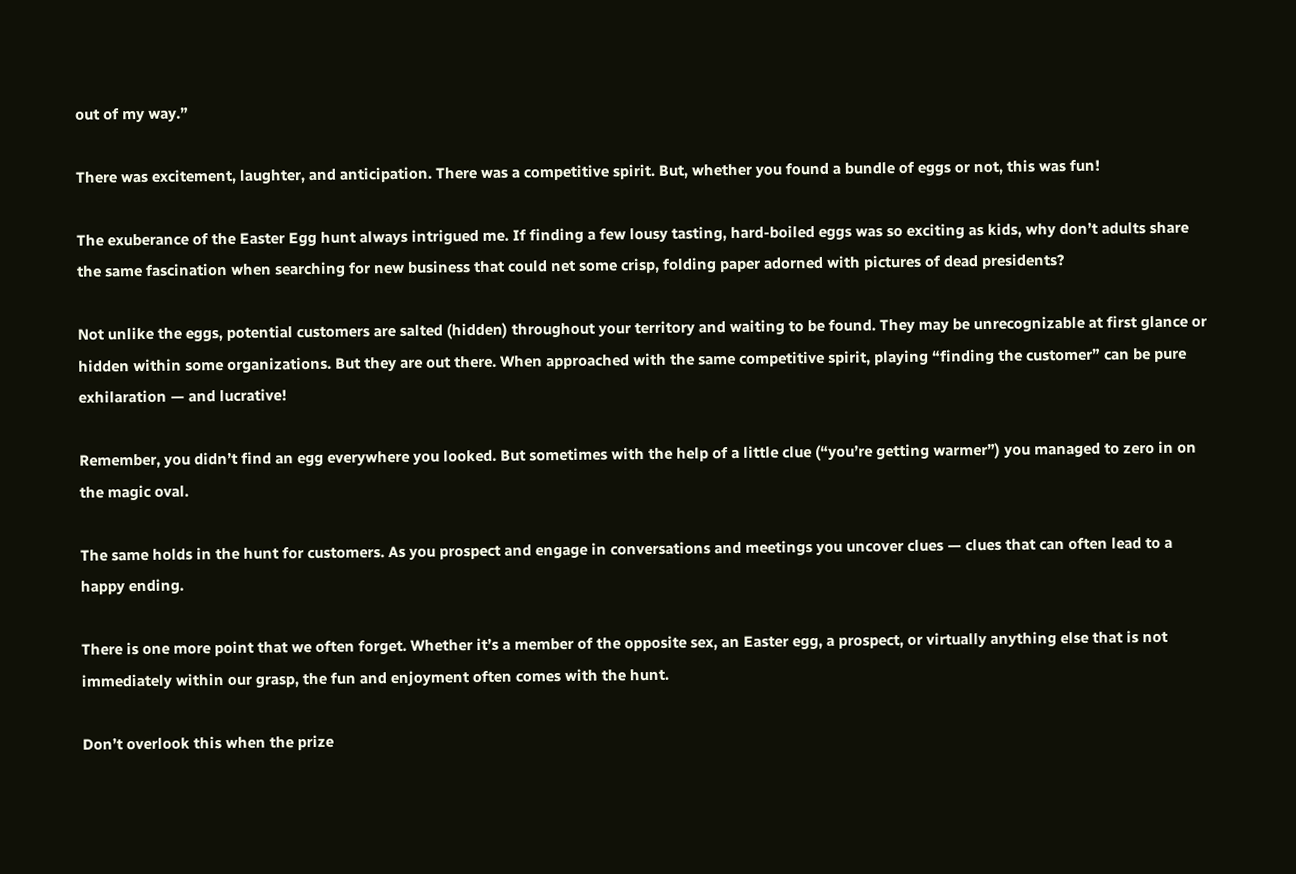out of my way.”

There was excitement, laughter, and anticipation. There was a competitive spirit. But, whether you found a bundle of eggs or not, this was fun!

The exuberance of the Easter Egg hunt always intrigued me. If finding a few lousy tasting, hard-boiled eggs was so exciting as kids, why don’t adults share the same fascination when searching for new business that could net some crisp, folding paper adorned with pictures of dead presidents?

Not unlike the eggs, potential customers are salted (hidden) throughout your territory and waiting to be found. They may be unrecognizable at first glance or hidden within some organizations. But they are out there. When approached with the same competitive spirit, playing “finding the customer” can be pure exhilaration — and lucrative!

Remember, you didn’t find an egg everywhere you looked. But sometimes with the help of a little clue (“you’re getting warmer”) you managed to zero in on the magic oval.

The same holds in the hunt for customers. As you prospect and engage in conversations and meetings you uncover clues — clues that can often lead to a happy ending.

There is one more point that we often forget. Whether it’s a member of the opposite sex, an Easter egg, a prospect, or virtually anything else that is not immediately within our grasp, the fun and enjoyment often comes with the hunt.

Don’t overlook this when the prize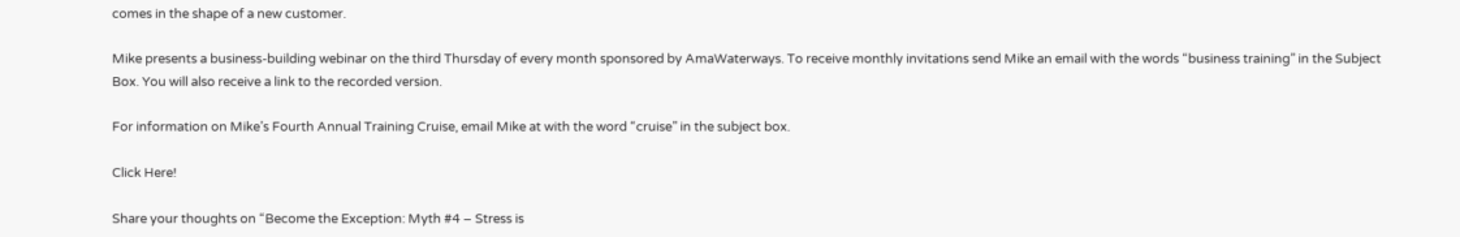comes in the shape of a new customer.

Mike presents a business-building webinar on the third Thursday of every month sponsored by AmaWaterways. To receive monthly invitations send Mike an email with the words “business training” in the Subject Box. You will also receive a link to the recorded version.

For information on Mike’s Fourth Annual Training Cruise, email Mike at with the word “cruise” in the subject box.

Click Here!

Share your thoughts on “Become the Exception: Myth #4 – Stress is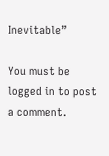Inevitable”

You must be logged in to post a comment.